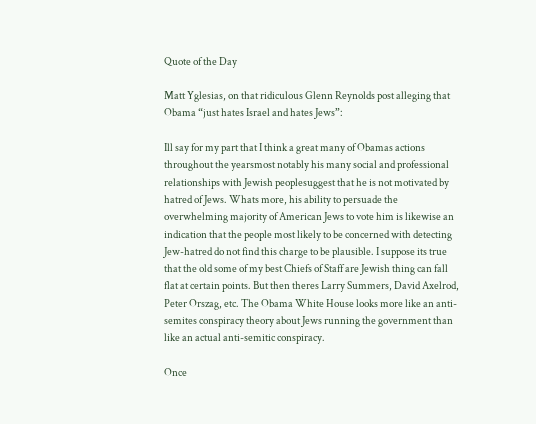Quote of the Day

Matt Yglesias, on that ridiculous Glenn Reynolds post alleging that Obama “just hates Israel and hates Jews”:

Ill say for my part that I think a great many of Obamas actions throughout the yearsmost notably his many social and professional relationships with Jewish peoplesuggest that he is not motivated by hatred of Jews. Whats more, his ability to persuade the overwhelming majority of American Jews to vote him is likewise an indication that the people most likely to be concerned with detecting Jew-hatred do not find this charge to be plausible. I suppose its true that the old some of my best Chiefs of Staff are Jewish thing can fall flat at certain points. But then theres Larry Summers, David Axelrod, Peter Orszag, etc. The Obama White House looks more like an anti-semites conspiracy theory about Jews running the government than like an actual anti-semitic conspiracy.

Once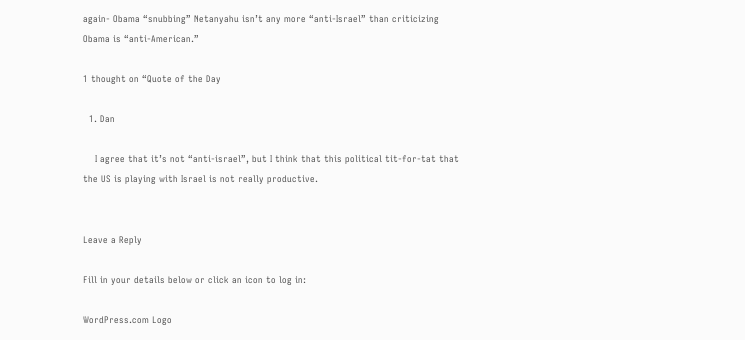again- Obama “snubbing” Netanyahu isn’t any more “anti-Israel” than criticizing Obama is “anti-American.”

1 thought on “Quote of the Day

  1. Dan

    I agree that it’s not “anti-israel”, but I think that this political tit-for-tat that the US is playing with Israel is not really productive.


Leave a Reply

Fill in your details below or click an icon to log in:

WordPress.com Logo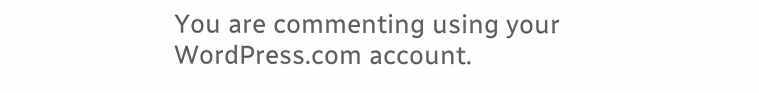You are commenting using your WordPress.com account.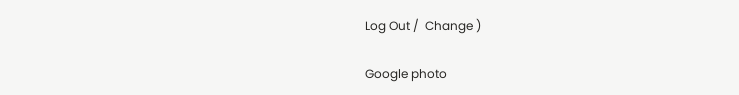Log Out /  Change )

Google photo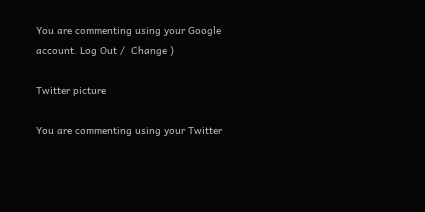You are commenting using your Google account. Log Out /  Change )

Twitter picture

You are commenting using your Twitter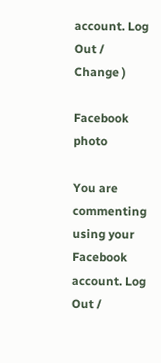account. Log Out /  Change )

Facebook photo

You are commenting using your Facebook account. Log Out /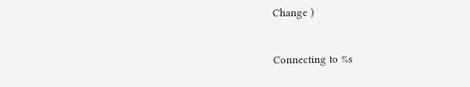Change )

Connecting to %s